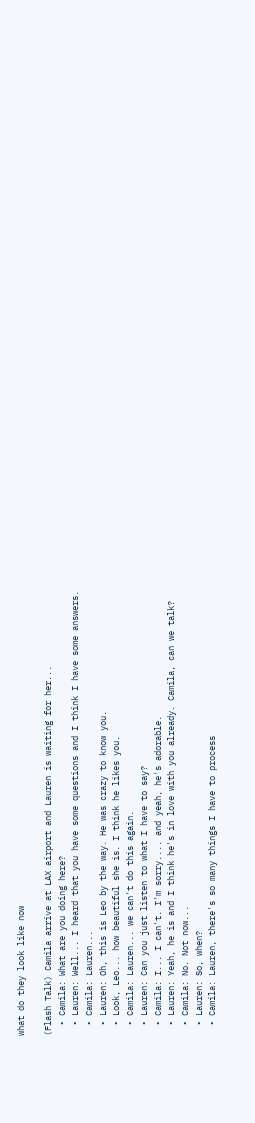what do they look like now

(Flash Talk) Camila arrive at LAX airport and Lauren is waiting for her...
  • Camila: What are you doing here?
  • Lauren: Well... I heard that you have some questions and I think I have some answers.
  • Camila: Lauren...
  • Lauren: Oh, this is Leo by the way. He was crazy to know you.
  • Look, Leo... how beautiful she is. I think he likes you.
  • Camila: Lauren... we can't do this again.
  • Lauren: Can you just listen to what I have to say?
  • Camila: I... I can't. I'm sorry.... and yeah, he's adorable.
  • Lauren: Yeah, he is and I think he's in love with you already. Camila, can we talk?
  • Camila: No. Not now...
  • Lauren: So, when?
  • Camila: Lauren, there's so many things I have to process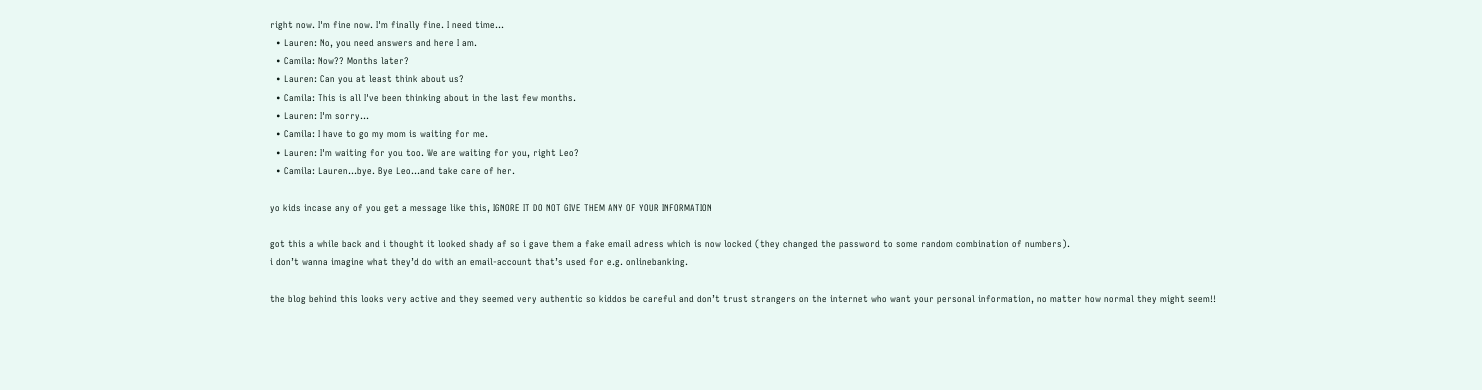right now. I'm fine now. I'm finally fine. I need time...
  • Lauren: No, you need answers and here I am.
  • Camila: Now?? Months later?
  • Lauren: Can you at least think about us?
  • Camila: This is all I've been thinking about in the last few months.
  • Lauren: I'm sorry...
  • Camila: I have to go my mom is waiting for me.
  • Lauren: I'm waiting for you too. We are waiting for you, right Leo?
  • Camila: Lauren...bye. Bye Leo...and take care of her.

yo kids incase any of you get a message like this, IGNORE IT DO NOT GIVE THEM ANY OF YOUR INFORMATION

got this a while back and i thought it looked shady af so i gave them a fake email adress which is now locked (they changed the password to some random combination of numbers).
i don’t wanna imagine what they’d do with an email-account that’s used for e.g. onlinebanking.

the blog behind this looks very active and they seemed very authentic so kiddos be careful and don’t trust strangers on the internet who want your personal information, no matter how normal they might seem!!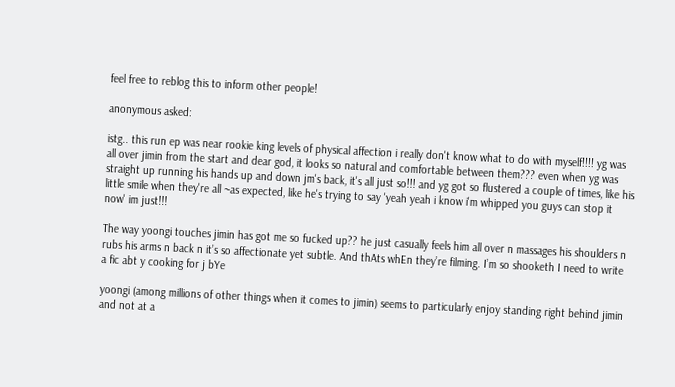feel free to reblog this to inform other people!

anonymous asked:

istg.. this run ep was near rookie king levels of physical affection i really don't know what to do with myself!!!! yg was all over jimin from the start and dear god, it looks so natural and comfortable between them??? even when yg was straight up running his hands up and down jm's back, it's all just so!!! and yg got so flustered a couple of times, like his little smile when they're all ~as expected, like he's trying to say 'yeah yeah i know i'm whipped you guys can stop it now' im just!!!

The way yoongi touches jimin has got me so fucked up?? he just casually feels him all over n massages his shoulders n rubs his arms n back n it’s so affectionate yet subtle. And thAts whEn they’re filming. I’m so shooketh I need to write a fic abt y cooking for j bYe

yoongi (among millions of other things when it comes to jimin) seems to particularly enjoy standing right behind jimin and not at a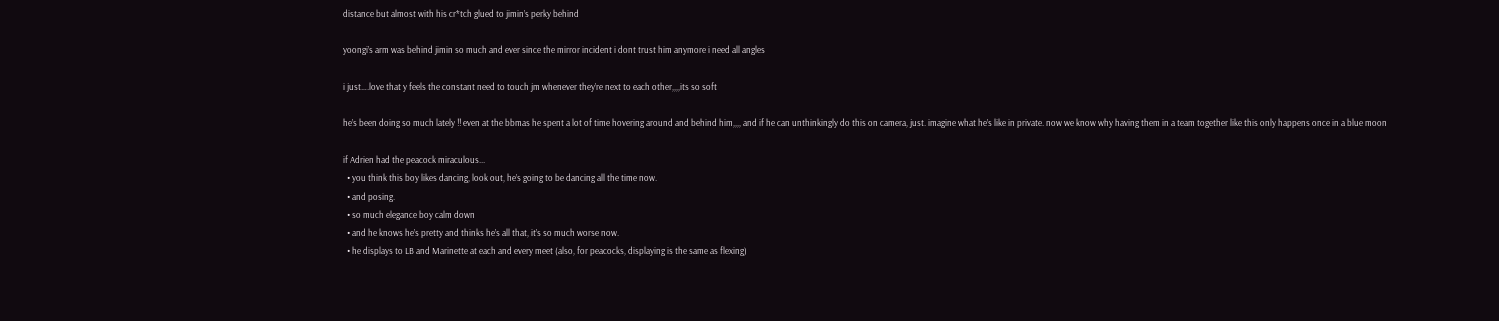distance but almost with his cr*tch glued to jimin’s perky behind

yoongi’s arm was behind jimin so much and ever since the mirror incident i dont trust him anymore i need all angles

i just….love that y feels the constant need to touch jm whenever they’re next to each other,,,,its so soft

he’s been doing so much lately !! even at the bbmas he spent a lot of time hovering around and behind him,,,, and if he can unthinkingly do this on camera, just. imagine what he’s like in private. now we know why having them in a team together like this only happens once in a blue moon

if Adrien had the peacock miraculous...
  • you think this boy likes dancing, look out, he’s going to be dancing all the time now.
  • and posing.
  • so much elegance boy calm down
  • and he knows he’s pretty and thinks he’s all that, it’s so much worse now.
  • he displays to LB and Marinette at each and every meet (also, for peacocks, displaying is the same as flexing)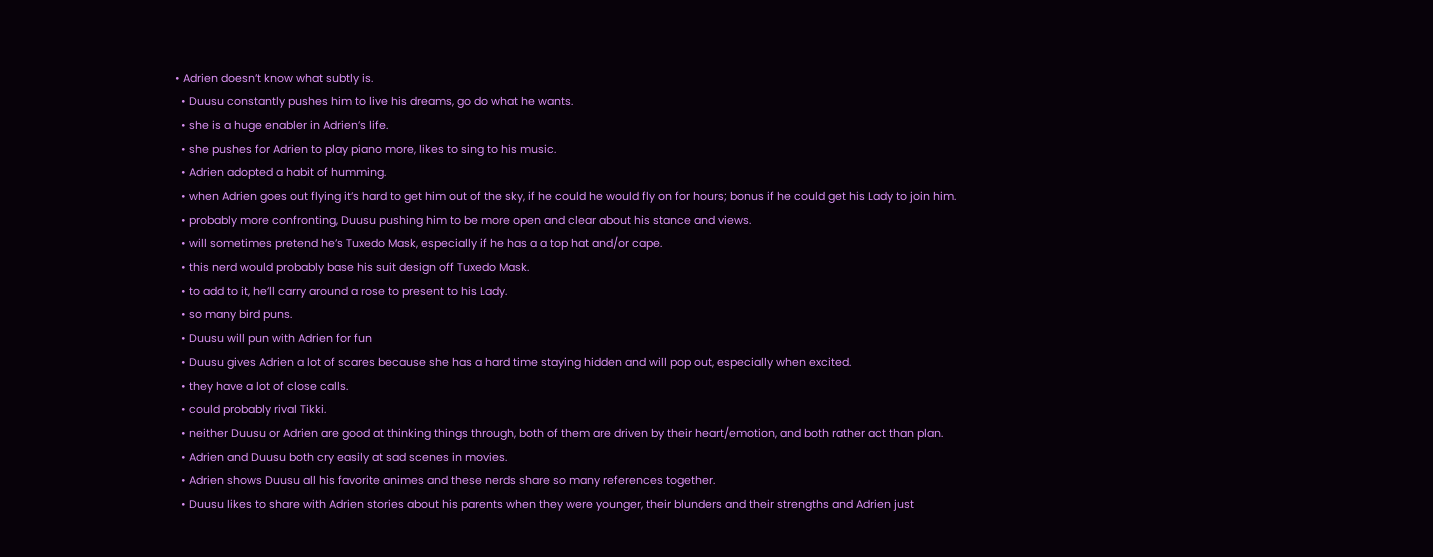• Adrien doesn’t know what subtly is.
  • Duusu constantly pushes him to live his dreams, go do what he wants.
  • she is a huge enabler in Adrien’s life.
  • she pushes for Adrien to play piano more, likes to sing to his music.
  • Adrien adopted a habit of humming.
  • when Adrien goes out flying it’s hard to get him out of the sky, if he could he would fly on for hours; bonus if he could get his Lady to join him.
  • probably more confronting, Duusu pushing him to be more open and clear about his stance and views.
  • will sometimes pretend he’s Tuxedo Mask, especially if he has a a top hat and/or cape.
  • this nerd would probably base his suit design off Tuxedo Mask.
  • to add to it, he’ll carry around a rose to present to his Lady.
  • so many bird puns.
  • Duusu will pun with Adrien for fun
  • Duusu gives Adrien a lot of scares because she has a hard time staying hidden and will pop out, especially when excited.
  • they have a lot of close calls.
  • could probably rival Tikki.
  • neither Duusu or Adrien are good at thinking things through, both of them are driven by their heart/emotion, and both rather act than plan.
  • Adrien and Duusu both cry easily at sad scenes in movies.
  • Adrien shows Duusu all his favorite animes and these nerds share so many references together.
  • Duusu likes to share with Adrien stories about his parents when they were younger, their blunders and their strengths and Adrien just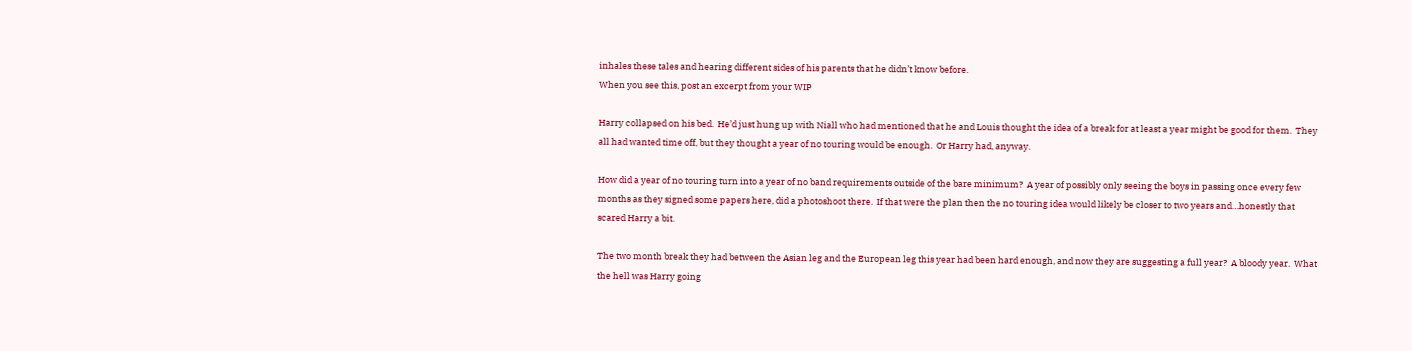inhales these tales and hearing different sides of his parents that he didn’t know before.
When you see this, post an excerpt from your WIP

Harry collapsed on his bed.  He’d just hung up with Niall who had mentioned that he and Louis thought the idea of a break for at least a year might be good for them.  They all had wanted time off, but they thought a year of no touring would be enough.  Or Harry had, anyway.

How did a year of no touring turn into a year of no band requirements outside of the bare minimum?  A year of possibly only seeing the boys in passing once every few months as they signed some papers here, did a photoshoot there.  If that were the plan then the no touring idea would likely be closer to two years and…honestly that scared Harry a bit.

The two month break they had between the Asian leg and the European leg this year had been hard enough, and now they are suggesting a full year?  A bloody year.  What the hell was Harry going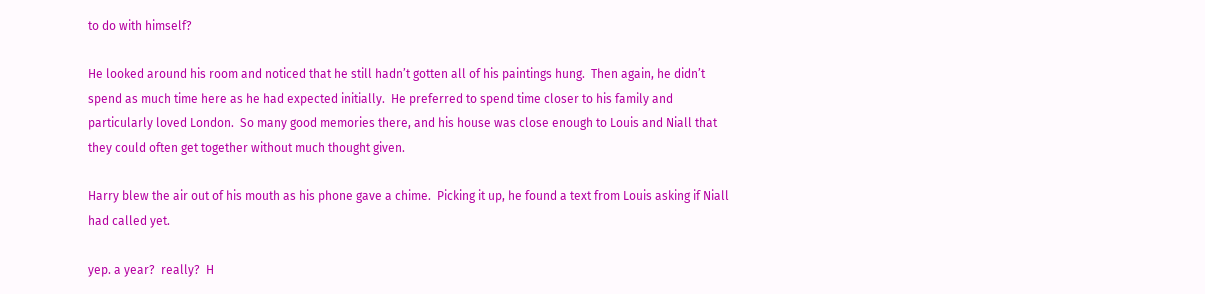to do with himself?

He looked around his room and noticed that he still hadn’t gotten all of his paintings hung.  Then again, he didn’t spend as much time here as he had expected initially.  He preferred to spend time closer to his family and particularly loved London.  So many good memories there, and his house was close enough to Louis and Niall that they could often get together without much thought given.

Harry blew the air out of his mouth as his phone gave a chime.  Picking it up, he found a text from Louis asking if Niall had called yet.

yep. a year?  really?  H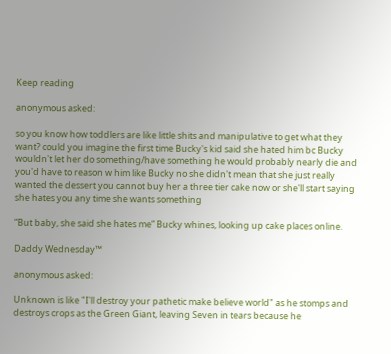Keep reading

anonymous asked:

so you know how toddlers are like little shits and manipulative to get what they want? could you imagine the first time Bucky's kid said she hated him bc Bucky wouldn't let her do something/have something he would probably nearly die and you'd have to reason w him like Bucky no she didn't mean that she just really wanted the dessert you cannot buy her a three tier cake now or she'll start saying she hates you any time she wants something

“But baby, she said she hates me” Bucky whines, looking up cake places online.

Daddy Wednesday™

anonymous asked:

Unknown is like "I'll destroy your pathetic make believe world" as he stomps and destroys crops as the Green Giant, leaving Seven in tears because he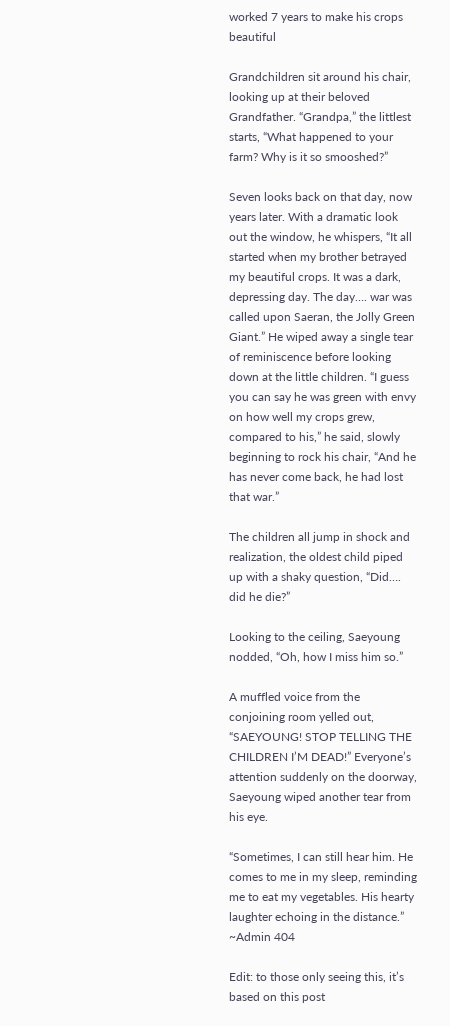worked 7 years to make his crops beautiful

Grandchildren sit around his chair, looking up at their beloved Grandfather. “Grandpa,” the littlest starts, “What happened to your farm? Why is it so smooshed?”

Seven looks back on that day, now years later. With a dramatic look out the window, he whispers, “It all started when my brother betrayed my beautiful crops. It was a dark, depressing day. The day…. war was called upon Saeran, the Jolly Green Giant.” He wiped away a single tear of reminiscence before looking down at the little children. “I guess you can say he was green with envy on how well my crops grew, compared to his,” he said, slowly beginning to rock his chair, “And he has never come back, he had lost that war.”

The children all jump in shock and realization, the oldest child piped up with a shaky question, “Did…. did he die?”

Looking to the ceiling, Saeyoung nodded, “Oh, how I miss him so.”

A muffled voice from the conjoining room yelled out, “SAEYOUNG! STOP TELLING THE CHILDREN I’M DEAD!” Everyone’s attention suddenly on the doorway, Saeyoung wiped another tear from his eye.

“Sometimes, I can still hear him. He comes to me in my sleep, reminding me to eat my vegetables. His hearty laughter echoing in the distance.” ~Admin 404

Edit: to those only seeing this, it’s based on this post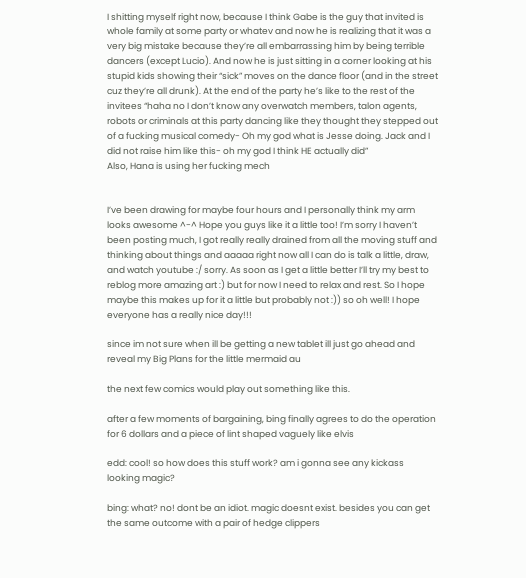I shitting myself right now, because I think Gabe is the guy that invited is whole family at some party or whatev and now he is realizing that it was a very big mistake because they’re all embarrassing him by being terrible dancers (except Lucio). And now he is just sitting in a corner looking at his stupid kids showing their “sick” moves on the dance floor (and in the street cuz they’re all drunk). At the end of the party he’s like to the rest of the invitees “haha no I don’t know any overwatch members, talon agents, robots or criminals at this party dancing like they thought they stepped out of a fucking musical comedy- Oh my god what is Jesse doing. Jack and I did not raise him like this- oh my god I think HE actually did”
Also, Hana is using her fucking mech


I’ve been drawing for maybe four hours and I personally think my arm looks awesome ^-^ Hope you guys like it a little too! I’m sorry I haven’t been posting much, I got really really drained from all the moving stuff and thinking about things and aaaaa right now all I can do is talk a little, draw, and watch youtube :/ sorry. As soon as I get a little better I’ll try my best to reblog more amazing art :) but for now I need to relax and rest. So I hope maybe this makes up for it a little but probably not :)) so oh well! I hope everyone has a really nice day!!!

since im not sure when ill be getting a new tablet ill just go ahead and reveal my Big Plans for the little mermaid au

the next few comics would play out something like this.

after a few moments of bargaining, bing finally agrees to do the operation for 6 dollars and a piece of lint shaped vaguely like elvis

edd: cool! so how does this stuff work? am i gonna see any kickass looking magic?

bing: what? no! dont be an idiot. magic doesnt exist. besides you can get the same outcome with a pair of hedge clippers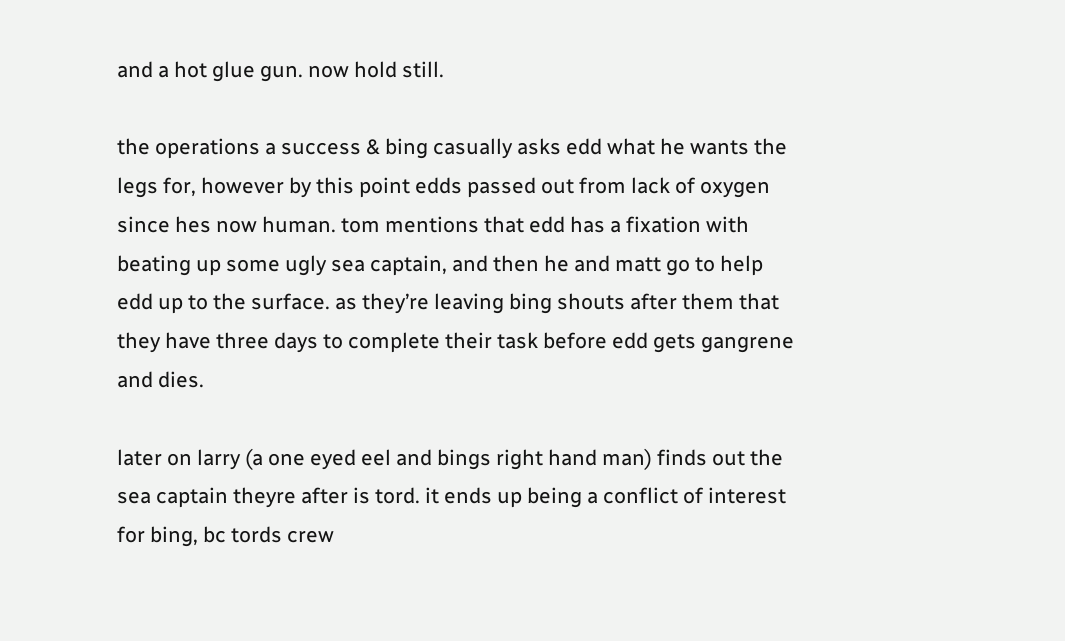and a hot glue gun. now hold still.

the operations a success & bing casually asks edd what he wants the legs for, however by this point edds passed out from lack of oxygen since hes now human. tom mentions that edd has a fixation with beating up some ugly sea captain, and then he and matt go to help edd up to the surface. as they’re leaving bing shouts after them that they have three days to complete their task before edd gets gangrene and dies.

later on larry (a one eyed eel and bings right hand man) finds out the sea captain theyre after is tord. it ends up being a conflict of interest for bing, bc tords crew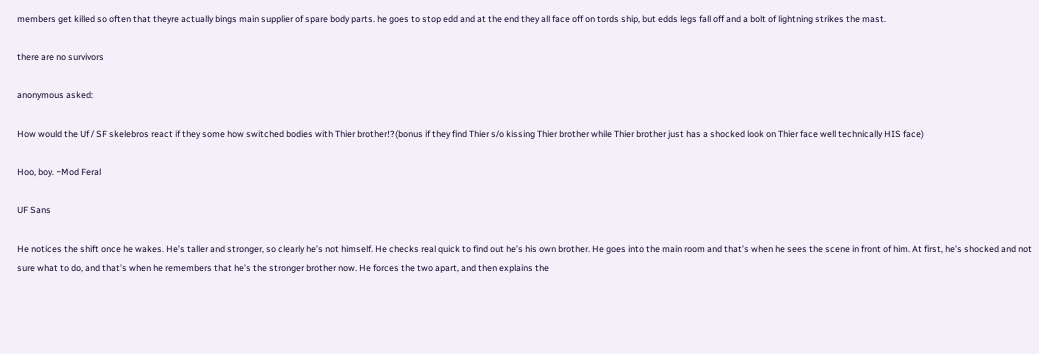members get killed so often that theyre actually bings main supplier of spare body parts. he goes to stop edd and at the end they all face off on tords ship, but edds legs fall off and a bolt of lightning strikes the mast.

there are no survivors

anonymous asked:

How would the Uf / SF skelebros react if they some how switched bodies with Thier brother!?(bonus if they find Thier s/o kissing Thier brother while Thier brother just has a shocked look on Thier face well technically HIS face)

Hoo, boy. ~Mod Feral

UF Sans

He notices the shift once he wakes. He’s taller and stronger, so clearly he’s not himself. He checks real quick to find out he’s his own brother. He goes into the main room and that’s when he sees the scene in front of him. At first, he’s shocked and not sure what to do, and that’s when he remembers that he’s the stronger brother now. He forces the two apart, and then explains the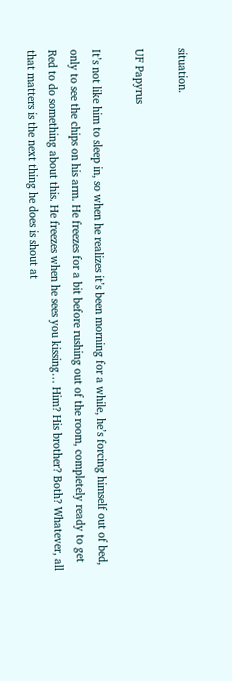situation.

UF Papyrus

It’s not like him to sleep in, so when he realizes it’s been morning for a while, he’s forcing himself out of bed, only to see the chips on his arm. He freezes for a bit before rushing out of the room, completely ready to get Red to do something about this. He freezes when he sees you kissing… Him? His brother? Both? Whatever, all that matters is the next thing he does is shout at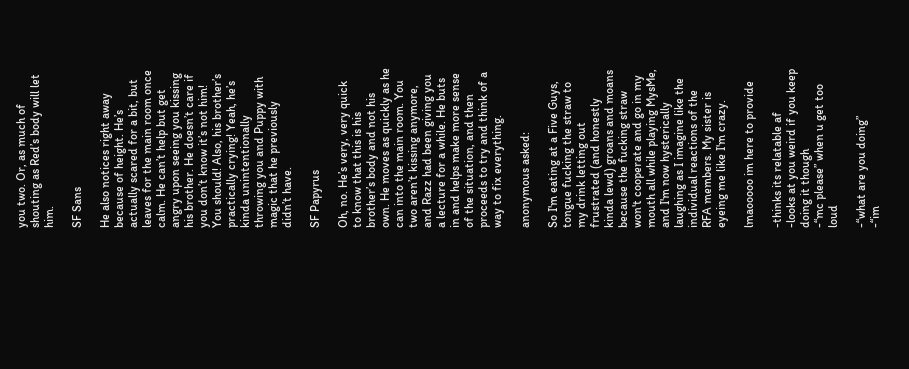you two. Or, as much of shouting as Red’s body will let him.

SF Sans

He also notices right away because of height. He’s actually scared for a bit, but leaves for the main room once calm. He can’t help but get angry upon seeing you kissing his brother. He doesn’t care if you don’t know it’s not him! You should! Also, his brother’s practically crying! Yeah, he’s kinda unintentionally throwing you and Puppy with magic that he previously didn’t have.

SF Papyrus

Oh, no. He’s very, very quick to know that this is his brother’s body and not his own. He moves as quickly as he can into the main room. You two aren’t kissing anymore, and Razz had been giving you a lecture for a while. He buts in and helps make more sense of the situation, and then proceeds to try and think of a way to fix everything.

anonymous asked:

So I'm eating at a Five Guys, tongue fucking the straw to my drink letting out frustrated (and honestly kinda lewd) groans and moans because the fucking straw won't cooperate and go in my mouth all while playing MysMe, and I'm now hysterically laughing as I imagine like the individual reactions of the RFA members. My sister is eyeing me like I'm crazy.

lmaooooo im here to provide

-thinks its relatable af
-looks at you weird if you keep doing it though
-“mc please” when u get too loud

-“what are you doing”
-“im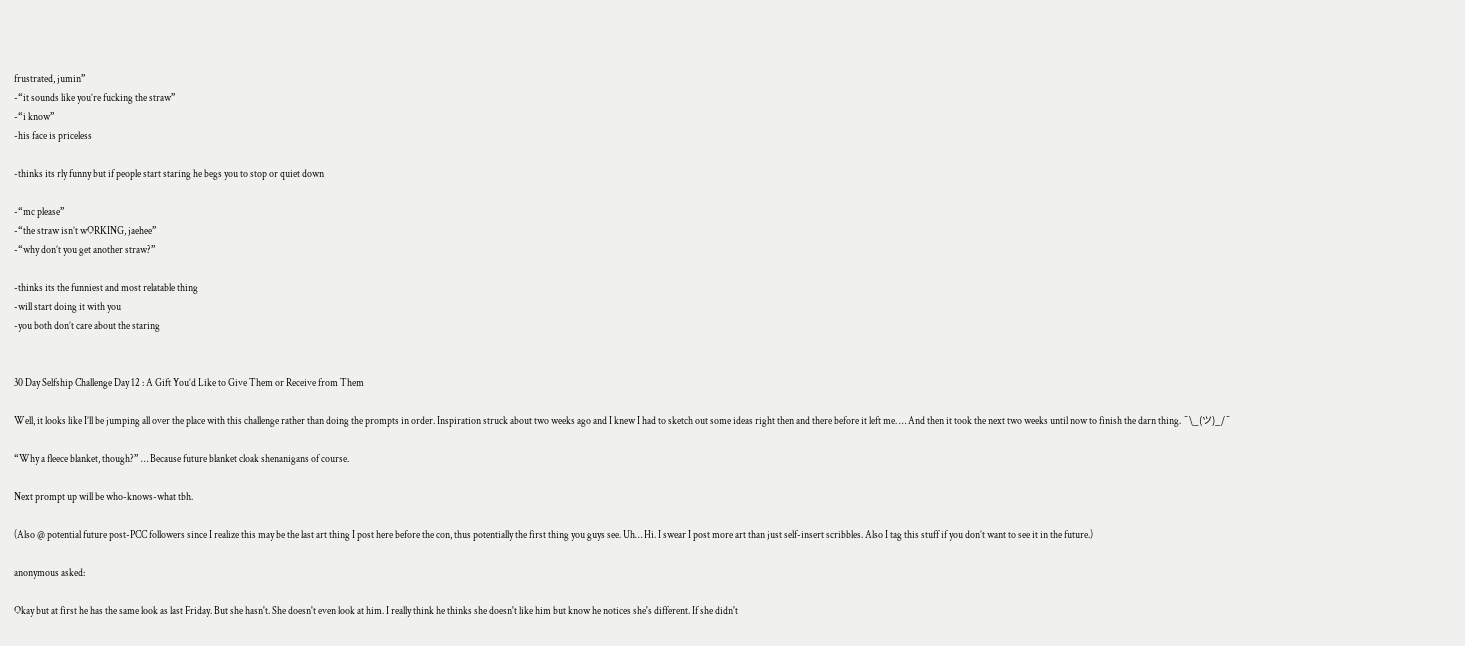frustrated, jumin”
-“it sounds like you’re fucking the straw”
-“i know”
-his face is priceless

-thinks its rly funny but if people start staring he begs you to stop or quiet down

-“mc please”
-“the straw isn’t wORKING, jaehee”
-“why don’t you get another straw?”

-thinks its the funniest and most relatable thing
-will start doing it with you
-you both don’t care about the staring


30 Day Selfship Challenge Day 12 : A Gift You’d Like to Give Them or Receive from Them

Well, it looks like I’ll be jumping all over the place with this challenge rather than doing the prompts in order. Inspiration struck about two weeks ago and I knew I had to sketch out some ideas right then and there before it left me. … And then it took the next two weeks until now to finish the darn thing. ¯\_(ツ)_/¯

“Why a fleece blanket, though?” … Because future blanket cloak shenanigans of course.

Next prompt up will be who-knows-what tbh.

(Also @ potential future post-PCC followers since I realize this may be the last art thing I post here before the con, thus potentially the first thing you guys see. Uh… Hi. I swear I post more art than just self-insert scribbles. Also I tag this stuff if you don’t want to see it in the future.)

anonymous asked:

Okay but at first he has the same look as last Friday. But she hasn't. She doesn't even look at him. I really think he thinks she doesn't like him but know he notices she's different. If she didn't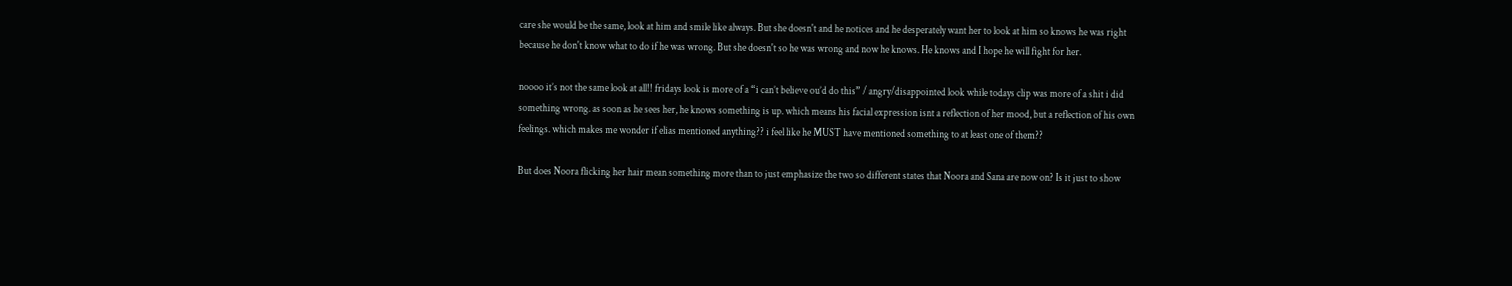care she would be the same, look at him and smile like always. But she doesn't and he notices and he desperately want her to look at him so knows he was right because he don't know what to do if he was wrong. But she doesn't so he was wrong and now he knows. He knows and I hope he will fight for her.

noooo it’s not the same look at all!! fridays look is more of a “i can’t believe ou’d do this” / angry/disappointed look while todays clip was more of a shit i did something wrong. as soon as he sees her, he knows something is up. which means his facial expression isnt a reflection of her mood, but a reflection of his own feelings. which makes me wonder if elias mentioned anything?? i feel like he MUST have mentioned something to at least one of them??

But does Noora flicking her hair mean something more than to just emphasize the two so different states that Noora and Sana are now on? Is it just to show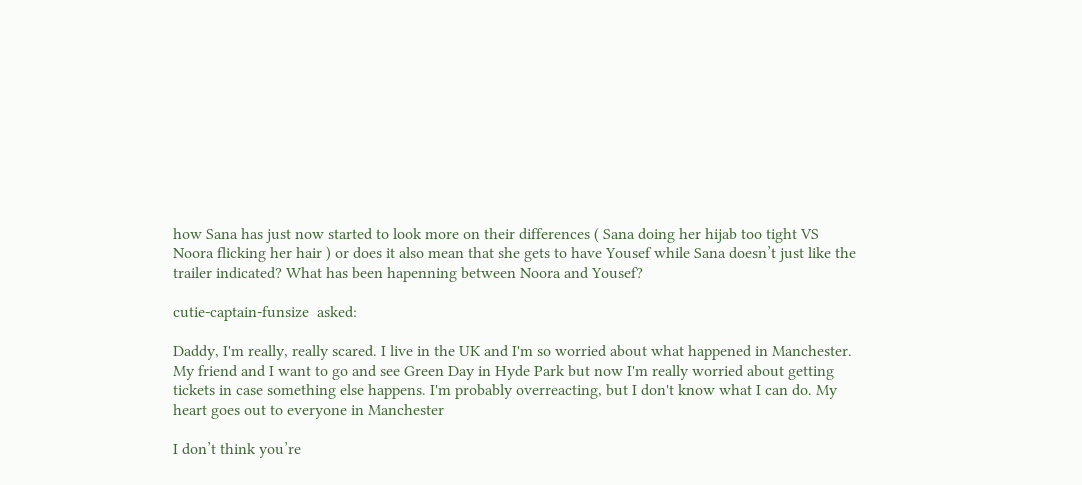how Sana has just now started to look more on their differences ( Sana doing her hijab too tight VS Noora flicking her hair ) or does it also mean that she gets to have Yousef while Sana doesn’t just like the trailer indicated? What has been hapenning between Noora and Yousef?

cutie-captain-funsize  asked:

Daddy, I'm really, really scared. I live in the UK and I'm so worried about what happened in Manchester. My friend and I want to go and see Green Day in Hyde Park but now I'm really worried about getting tickets in case something else happens. I'm probably overreacting, but I don't know what I can do. My heart goes out to everyone in Manchester

I don’t think you’re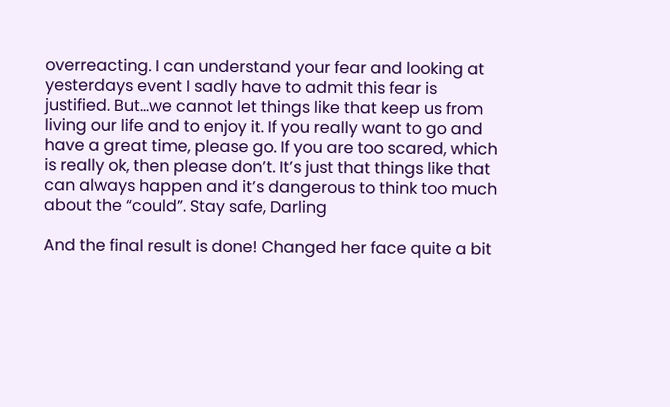overreacting. I can understand your fear and looking at yesterdays event I sadly have to admit this fear is justified. But…we cannot let things like that keep us from living our life and to enjoy it. If you really want to go and have a great time, please go. If you are too scared, which is really ok, then please don’t. It’s just that things like that can always happen and it’s dangerous to think too much about the “could”. Stay safe, Darling

And the final result is done! Changed her face quite a bit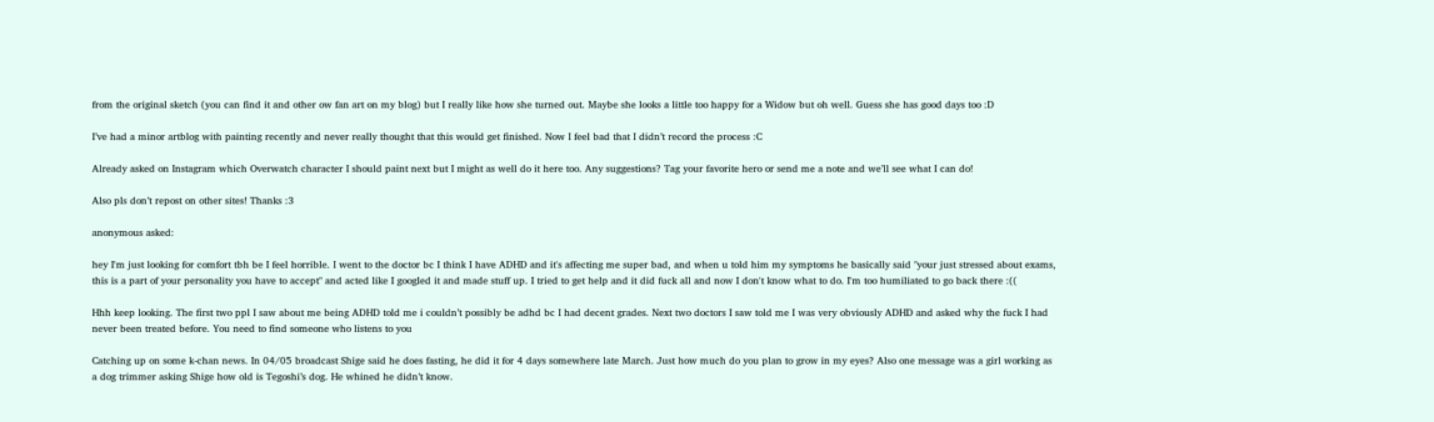from the original sketch (you can find it and other ow fan art on my blog) but I really like how she turned out. Maybe she looks a little too happy for a Widow but oh well. Guess she has good days too :D

I’ve had a minor artblog with painting recently and never really thought that this would get finished. Now I feel bad that I didn’t record the process :C

Already asked on Instagram which Overwatch character I should paint next but I might as well do it here too. Any suggestions? Tag your favorite hero or send me a note and we’ll see what I can do!

Also pls don’t repost on other sites! Thanks :3

anonymous asked:

hey I'm just looking for comfort tbh be I feel horrible. I went to the doctor bc I think I have ADHD and it's affecting me super bad, and when u told him my symptoms he basically said "your just stressed about exams, this is a part of your personality you have to accept" and acted like I googled it and made stuff up. I tried to get help and it did fuck all and now I don't know what to do. I'm too humiliated to go back there :((

Hhh keep looking. The first two ppl I saw about me being ADHD told me i couldn’t possibly be adhd bc I had decent grades. Next two doctors I saw told me I was very obviously ADHD and asked why the fuck I had never been treated before. You need to find someone who listens to you

Catching up on some k-chan news. In 04/05 broadcast Shige said he does fasting, he did it for 4 days somewhere late March. Just how much do you plan to grow in my eyes? Also one message was a girl working as a dog trimmer asking Shige how old is Tegoshi’s dog. He whined he didn’t know.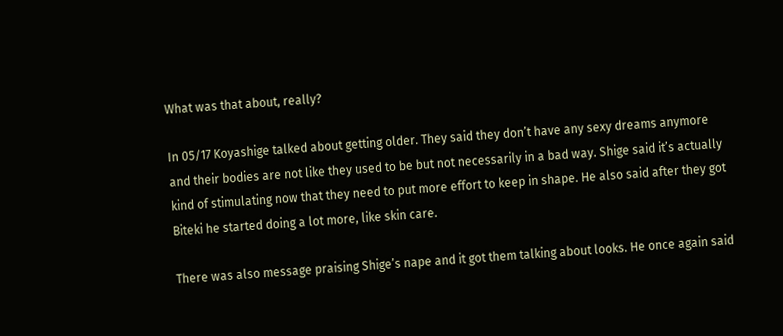What was that about, really?

In 05/17 Koyashige talked about getting older. They said they don’t have any sexy dreams anymore and their bodies are not like they used to be but not necessarily in a bad way. Shige said it’s actually kind of stimulating now that they need to put more effort to keep in shape. He also said after they got Biteki he started doing a lot more, like skin care.

There was also message praising Shige’s nape and it got them talking about looks. He once again said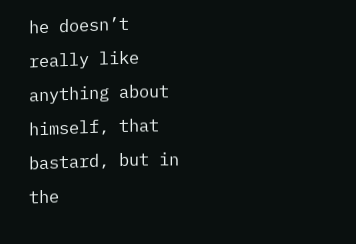he doesn’t really like anything about himself, that bastard, but in the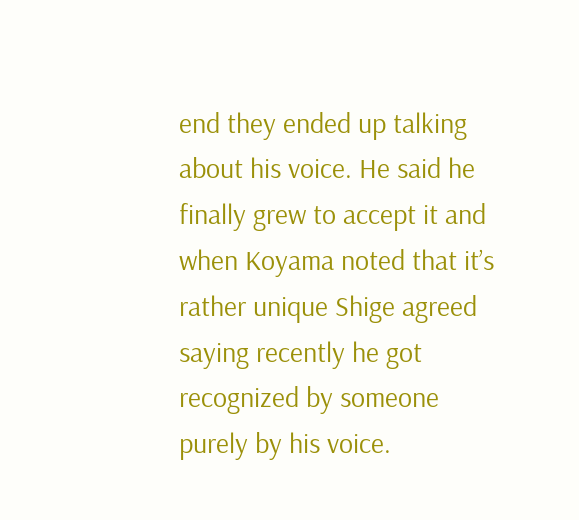end they ended up talking about his voice. He said he finally grew to accept it and when Koyama noted that it’s rather unique Shige agreed saying recently he got recognized by someone purely by his voice.